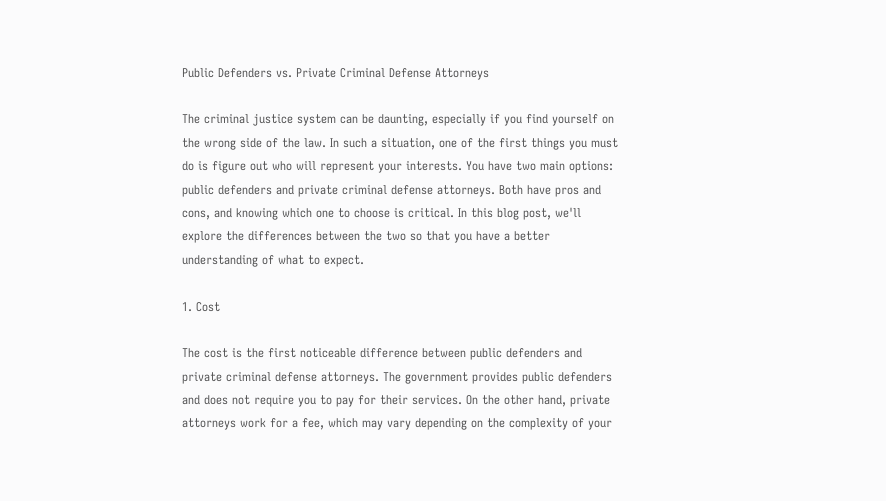Public Defenders vs. Private Criminal Defense Attorneys

The criminal justice system can be daunting, especially if you find yourself on the wrong side of the law. In such a situation, one of the first things you must do is figure out who will represent your interests. You have two main options: public defenders and private criminal defense attorneys. Both have pros and cons, and knowing which one to choose is critical. In this blog post, we'll explore the differences between the two so that you have a better understanding of what to expect.

1. Cost

The cost is the first noticeable difference between public defenders and private criminal defense attorneys. The government provides public defenders and does not require you to pay for their services. On the other hand, private attorneys work for a fee, which may vary depending on the complexity of your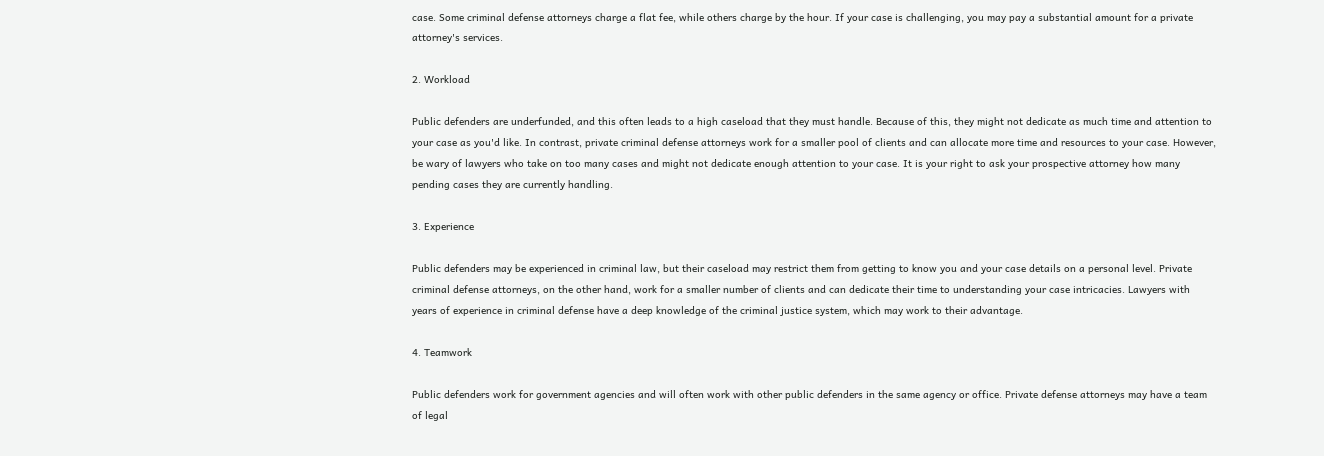case. Some criminal defense attorneys charge a flat fee, while others charge by the hour. If your case is challenging, you may pay a substantial amount for a private attorney's services.

2. Workload

Public defenders are underfunded, and this often leads to a high caseload that they must handle. Because of this, they might not dedicate as much time and attention to your case as you'd like. In contrast, private criminal defense attorneys work for a smaller pool of clients and can allocate more time and resources to your case. However, be wary of lawyers who take on too many cases and might not dedicate enough attention to your case. It is your right to ask your prospective attorney how many pending cases they are currently handling.

3. Experience

Public defenders may be experienced in criminal law, but their caseload may restrict them from getting to know you and your case details on a personal level. Private criminal defense attorneys, on the other hand, work for a smaller number of clients and can dedicate their time to understanding your case intricacies. Lawyers with years of experience in criminal defense have a deep knowledge of the criminal justice system, which may work to their advantage.

4. Teamwork

Public defenders work for government agencies and will often work with other public defenders in the same agency or office. Private defense attorneys may have a team of legal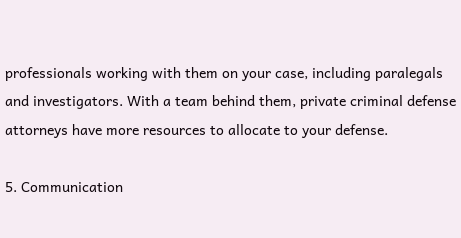professionals working with them on your case, including paralegals and investigators. With a team behind them, private criminal defense attorneys have more resources to allocate to your defense.

5. Communication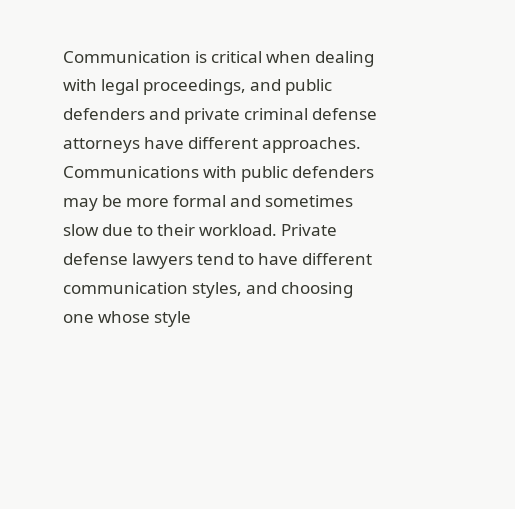Communication is critical when dealing with legal proceedings, and public defenders and private criminal defense attorneys have different approaches. Communications with public defenders may be more formal and sometimes slow due to their workload. Private defense lawyers tend to have different communication styles, and choosing one whose style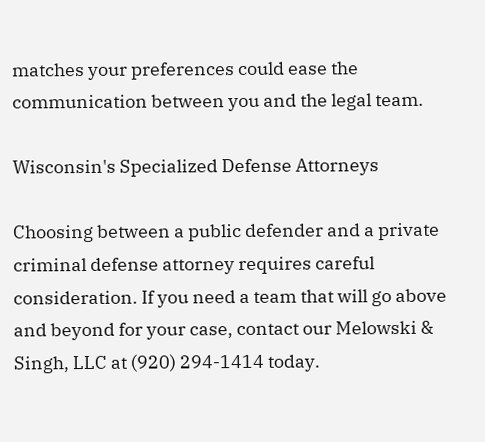matches your preferences could ease the communication between you and the legal team.

Wisconsin's Specialized Defense Attorneys

Choosing between a public defender and a private criminal defense attorney requires careful consideration. If you need a team that will go above and beyond for your case, contact our Melowski & Singh, LLC at (920) 294-1414 today.